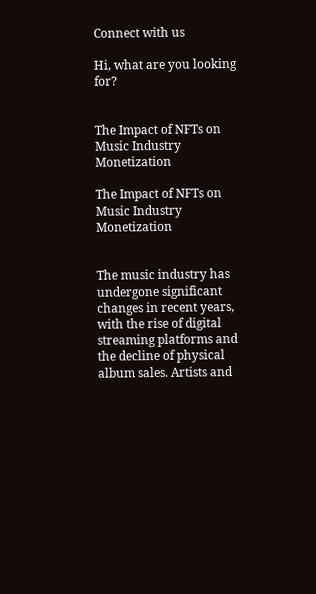Connect with us

Hi, what are you looking for?


The Impact of NFTs on Music Industry Monetization

The Impact of NFTs on Music Industry Monetization


The music industry has undergone significant changes in recent years, with the rise of digital streaming platforms and the decline of physical album sales. Artists and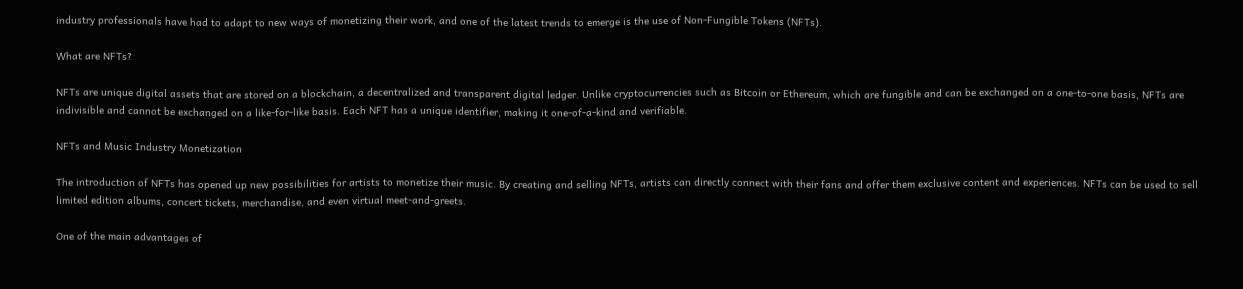industry professionals have had to adapt to new ways of monetizing their work, and one of the latest trends to emerge is the use of Non-Fungible Tokens (NFTs).

What are NFTs?

NFTs are unique digital assets that are stored on a blockchain, a decentralized and transparent digital ledger. Unlike cryptocurrencies such as Bitcoin or Ethereum, which are fungible and can be exchanged on a one-to-one basis, NFTs are indivisible and cannot be exchanged on a like-for-like basis. Each NFT has a unique identifier, making it one-of-a-kind and verifiable.

NFTs and Music Industry Monetization

The introduction of NFTs has opened up new possibilities for artists to monetize their music. By creating and selling NFTs, artists can directly connect with their fans and offer them exclusive content and experiences. NFTs can be used to sell limited edition albums, concert tickets, merchandise, and even virtual meet-and-greets.

One of the main advantages of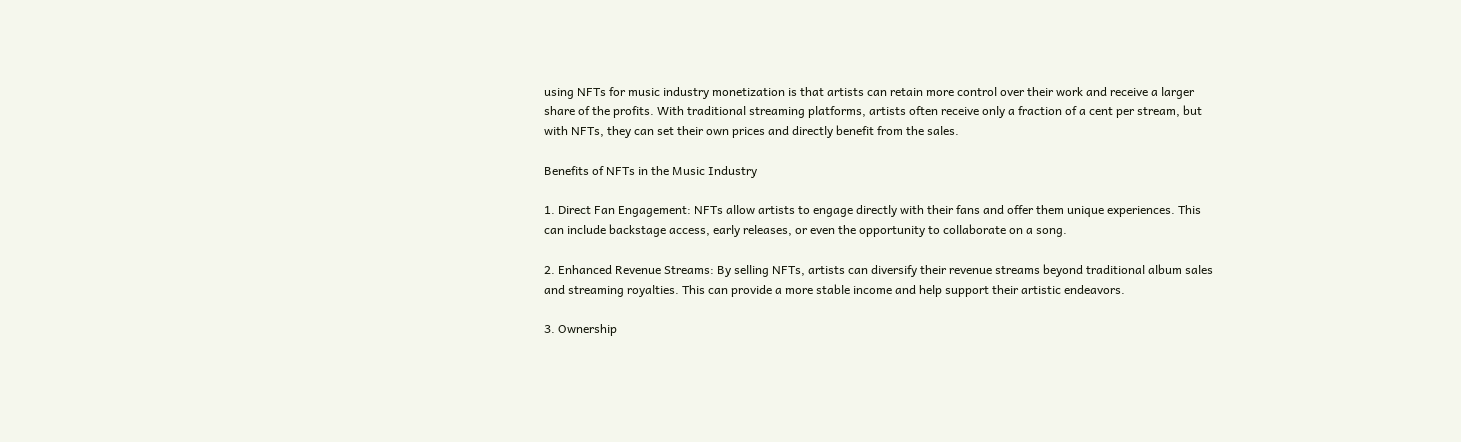using NFTs for music industry monetization is that artists can retain more control over their work and receive a larger share of the profits. With traditional streaming platforms, artists often receive only a fraction of a cent per stream, but with NFTs, they can set their own prices and directly benefit from the sales.

Benefits of NFTs in the Music Industry

1. Direct Fan Engagement: NFTs allow artists to engage directly with their fans and offer them unique experiences. This can include backstage access, early releases, or even the opportunity to collaborate on a song.

2. Enhanced Revenue Streams: By selling NFTs, artists can diversify their revenue streams beyond traditional album sales and streaming royalties. This can provide a more stable income and help support their artistic endeavors.

3. Ownership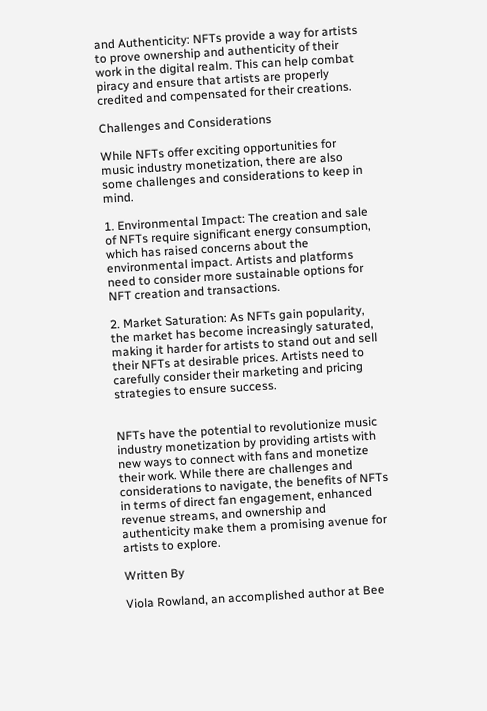and Authenticity: NFTs provide a way for artists to prove ownership and authenticity of their work in the digital realm. This can help combat piracy and ensure that artists are properly credited and compensated for their creations.

Challenges and Considerations

While NFTs offer exciting opportunities for music industry monetization, there are also some challenges and considerations to keep in mind.

1. Environmental Impact: The creation and sale of NFTs require significant energy consumption, which has raised concerns about the environmental impact. Artists and platforms need to consider more sustainable options for NFT creation and transactions.

2. Market Saturation: As NFTs gain popularity, the market has become increasingly saturated, making it harder for artists to stand out and sell their NFTs at desirable prices. Artists need to carefully consider their marketing and pricing strategies to ensure success.


NFTs have the potential to revolutionize music industry monetization by providing artists with new ways to connect with fans and monetize their work. While there are challenges and considerations to navigate, the benefits of NFTs in terms of direct fan engagement, enhanced revenue streams, and ownership and authenticity make them a promising avenue for artists to explore.

Written By

Viola Rowland, an accomplished author at Bee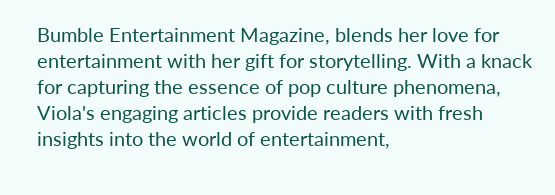Bumble Entertainment Magazine, blends her love for entertainment with her gift for storytelling. With a knack for capturing the essence of pop culture phenomena, Viola's engaging articles provide readers with fresh insights into the world of entertainment,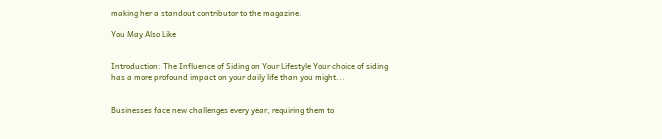making her a standout contributor to the magazine.

You May Also Like


Introduction: The Influence of Siding on Your Lifestyle Your choice of siding has a more profound impact on your daily life than you might...


Businesses face new challenges every year, requiring them to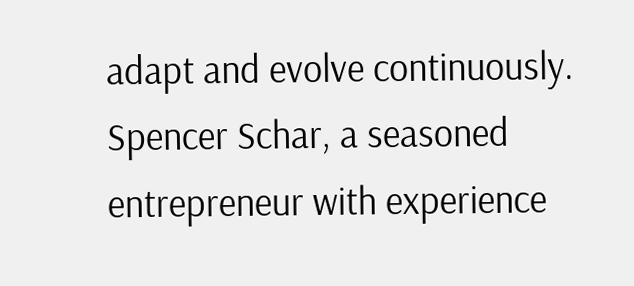adapt and evolve continuously. Spencer Schar, a seasoned entrepreneur with experience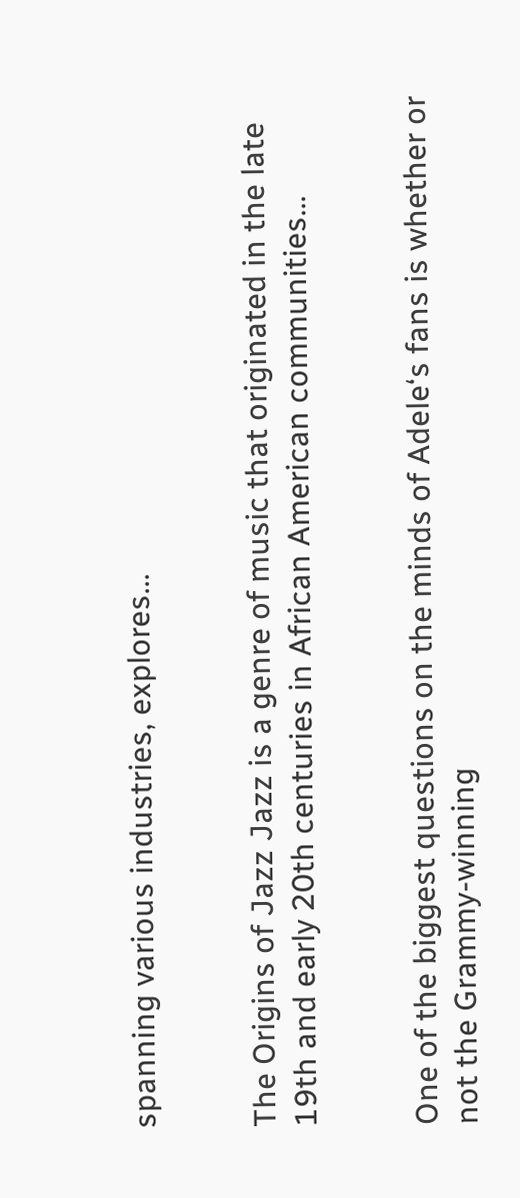spanning various industries, explores...


The Origins of Jazz Jazz is a genre of music that originated in the late 19th and early 20th centuries in African American communities...


One of the biggest questions on the minds of Adele‘s fans is whether or not the Grammy-winning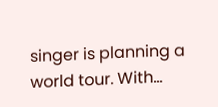singer is planning a world tour. With...